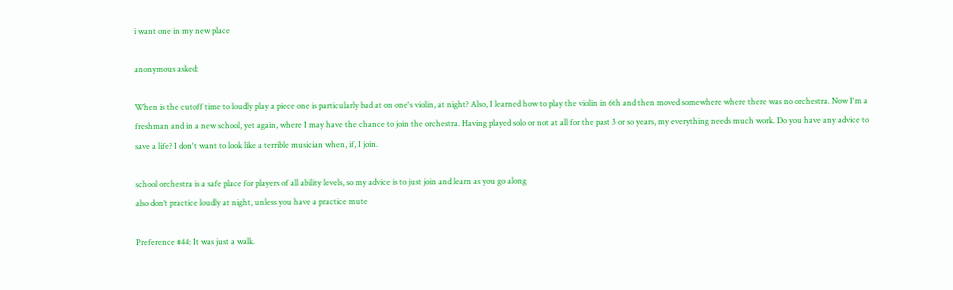i want one in my new place

anonymous asked:

When is the cutoff time to loudly play a piece one is particularly bad at on one's violin, at night? Also, I learned how to play the violin in 6th and then moved somewhere where there was no orchestra. Now I'm a freshman and in a new school, yet again, where I may have the chance to join the orchestra. Having played solo or not at all for the past 3 or so years, my everything needs much work. Do you have any advice to save a life? I don't want to look like a terrible musician when, if, I join.

school orchestra is a safe place for players of all ability levels, so my advice is to just join and learn as you go along
also don’t practice loudly at night, unless you have a practice mute

Preference #44: It was just a walk.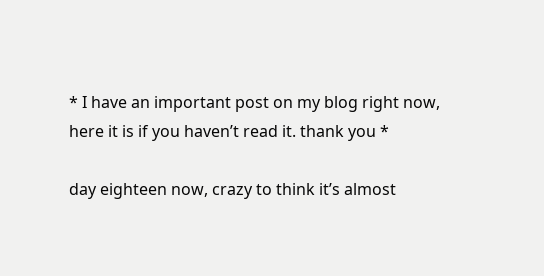* I have an important post on my blog right now, here it is if you haven’t read it. thank you *

day eighteen now, crazy to think it’s almost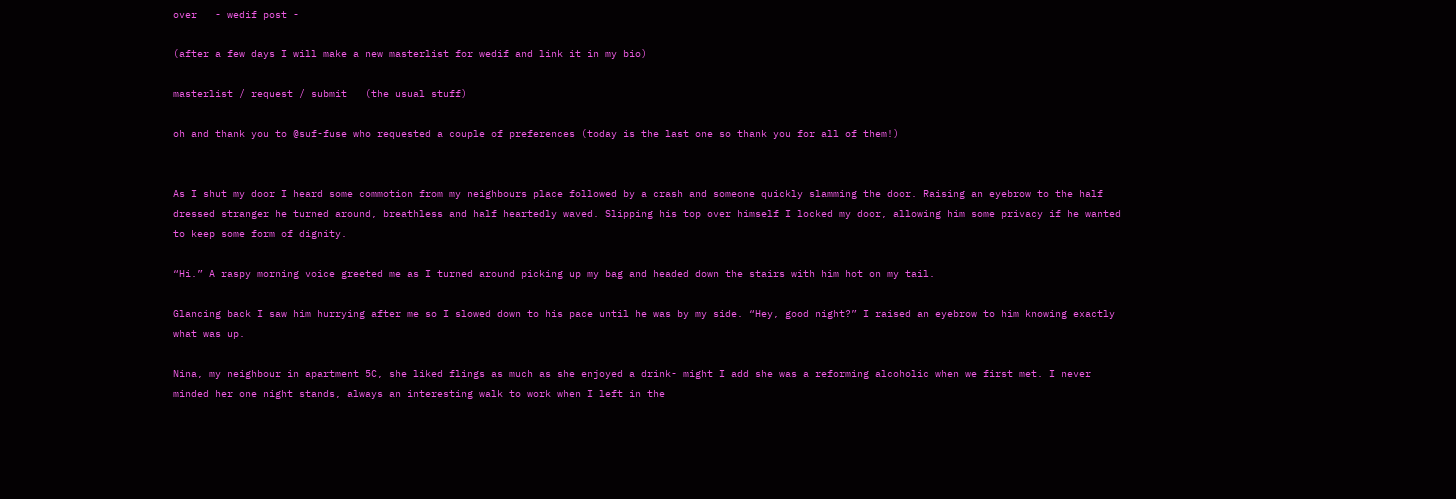over   - wedif post -

(after a few days I will make a new masterlist for wedif and link it in my bio)

masterlist / request / submit   (the usual stuff)

oh and thank you to @suf-fuse who requested a couple of preferences (today is the last one so thank you for all of them!)


As I shut my door I heard some commotion from my neighbours place followed by a crash and someone quickly slamming the door. Raising an eyebrow to the half dressed stranger he turned around, breathless and half heartedly waved. Slipping his top over himself I locked my door, allowing him some privacy if he wanted to keep some form of dignity.

“Hi.” A raspy morning voice greeted me as I turned around picking up my bag and headed down the stairs with him hot on my tail.

Glancing back I saw him hurrying after me so I slowed down to his pace until he was by my side. “Hey, good night?” I raised an eyebrow to him knowing exactly what was up.

Nina, my neighbour in apartment 5C, she liked flings as much as she enjoyed a drink- might I add she was a reforming alcoholic when we first met. I never minded her one night stands, always an interesting walk to work when I left in the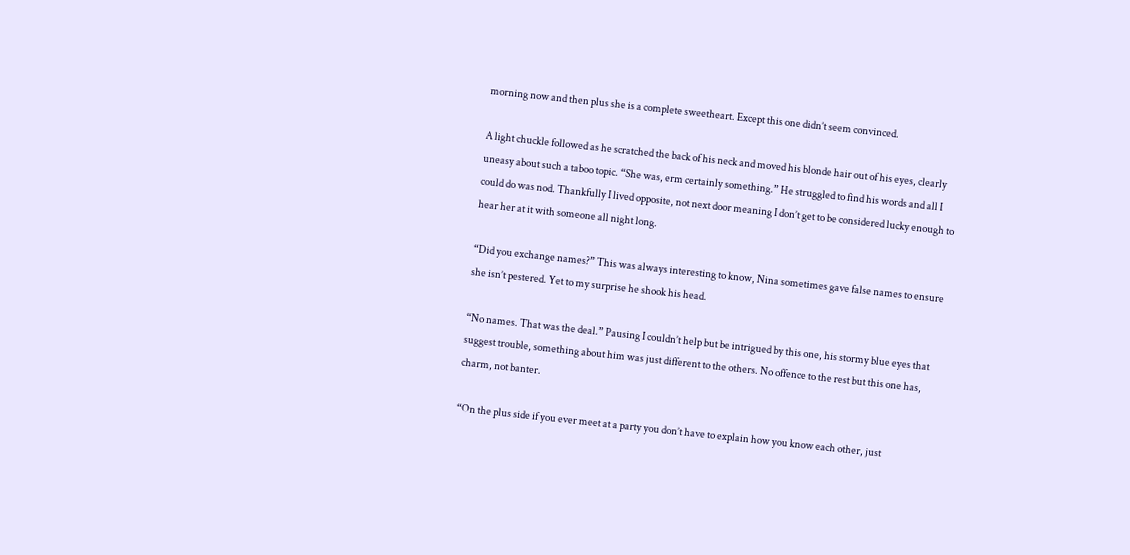morning now and then plus she is a complete sweetheart. Except this one didn’t seem convinced.

A light chuckle followed as he scratched the back of his neck and moved his blonde hair out of his eyes, clearly uneasy about such a taboo topic. “She was, erm certainly something.” He struggled to find his words and all I could do was nod. Thankfully I lived opposite, not next door meaning I don’t get to be considered lucky enough to hear her at it with someone all night long.

“Did you exchange names?” This was always interesting to know, Nina sometimes gave false names to ensure she isn’t pestered. Yet to my surprise he shook his head.

“No names. That was the deal.” Pausing I couldn’t help but be intrigued by this one, his stormy blue eyes that suggest trouble, something about him was just different to the others. No offence to the rest but this one has, charm, not banter.

“On the plus side if you ever meet at a party you don’t have to explain how you know each other, just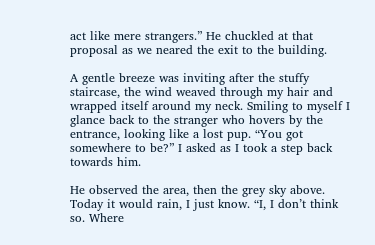act like mere strangers.” He chuckled at that proposal as we neared the exit to the building.

A gentle breeze was inviting after the stuffy staircase, the wind weaved through my hair and wrapped itself around my neck. Smiling to myself I glance back to the stranger who hovers by the entrance, looking like a lost pup. “You got somewhere to be?” I asked as I took a step back towards him.

He observed the area, then the grey sky above. Today it would rain, I just know. “I, I don’t think so. Where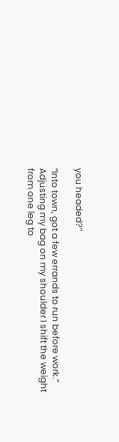you headed?”

“Into town, got a few errands to run before work.” Adjusting my bag on my shoulder I shift the weight from one leg to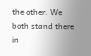the other. We both stand there in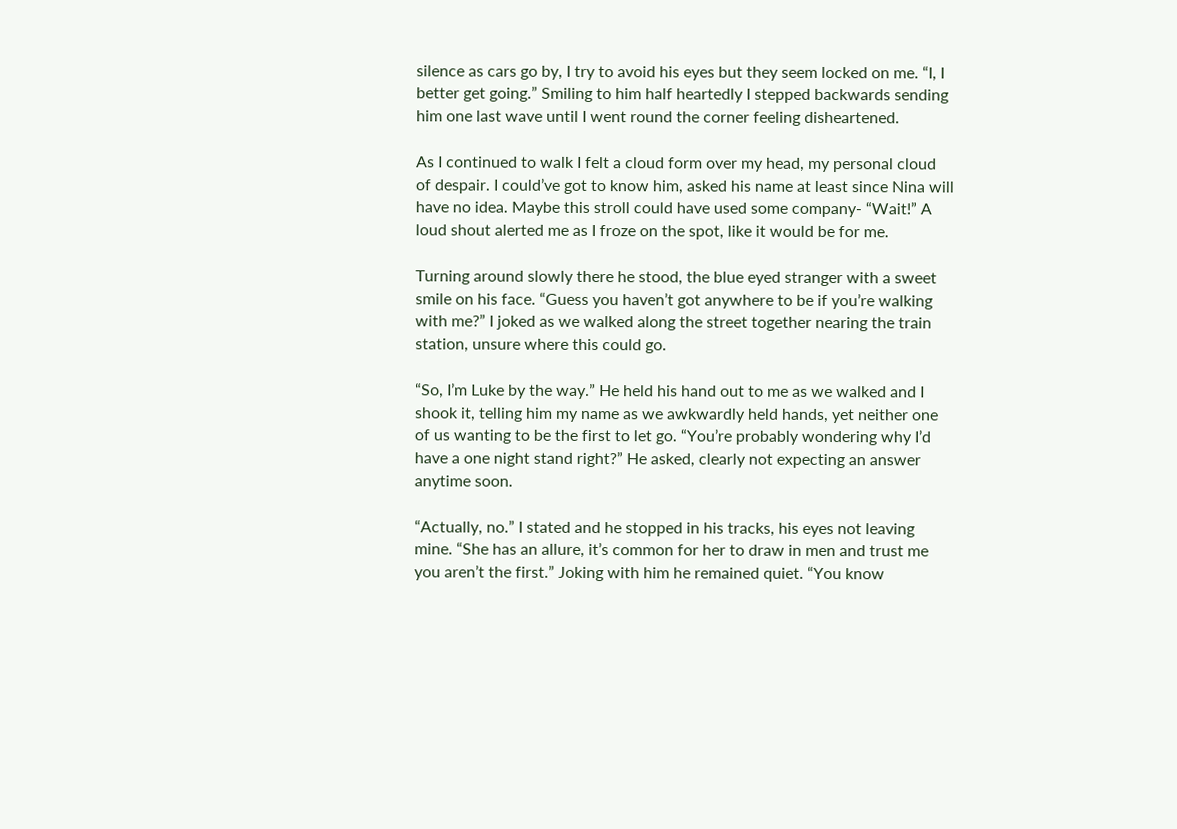silence as cars go by, I try to avoid his eyes but they seem locked on me. “I, I better get going.” Smiling to him half heartedly I stepped backwards sending him one last wave until I went round the corner feeling disheartened.

As I continued to walk I felt a cloud form over my head, my personal cloud of despair. I could’ve got to know him, asked his name at least since Nina will have no idea. Maybe this stroll could have used some company- “Wait!” A loud shout alerted me as I froze on the spot, like it would be for me.

Turning around slowly there he stood, the blue eyed stranger with a sweet smile on his face. “Guess you haven’t got anywhere to be if you’re walking with me?” I joked as we walked along the street together nearing the train station, unsure where this could go.

“So, I’m Luke by the way.” He held his hand out to me as we walked and I shook it, telling him my name as we awkwardly held hands, yet neither one of us wanting to be the first to let go. “You’re probably wondering why I’d have a one night stand right?” He asked, clearly not expecting an answer anytime soon.

“Actually, no.” I stated and he stopped in his tracks, his eyes not leaving mine. “She has an allure, it’s common for her to draw in men and trust me you aren’t the first.” Joking with him he remained quiet. “You know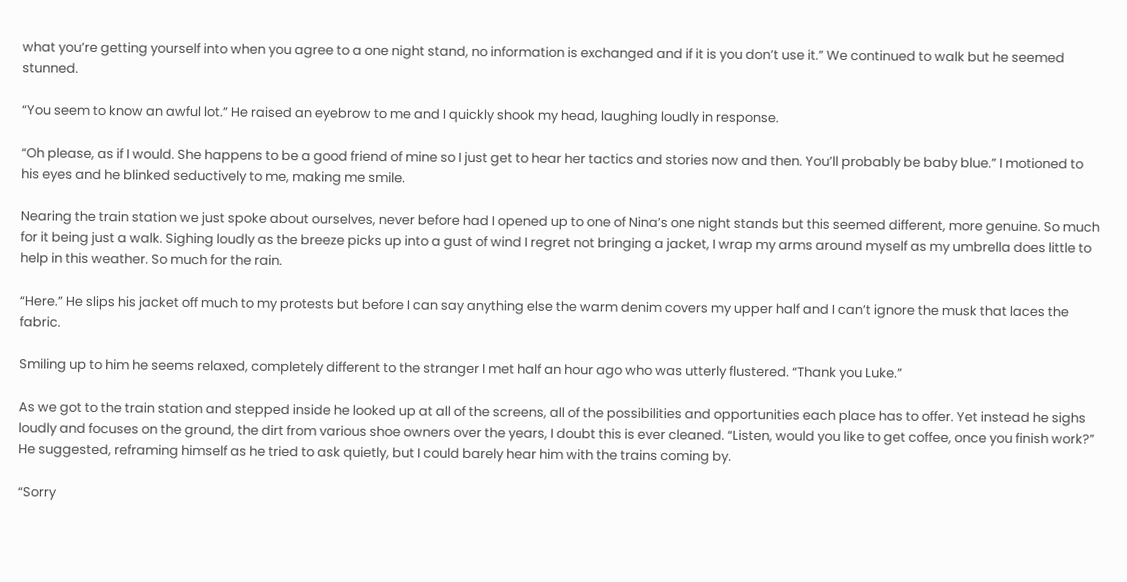what you’re getting yourself into when you agree to a one night stand, no information is exchanged and if it is you don’t use it.” We continued to walk but he seemed stunned.

“You seem to know an awful lot.” He raised an eyebrow to me and I quickly shook my head, laughing loudly in response.

“Oh please, as if I would. She happens to be a good friend of mine so I just get to hear her tactics and stories now and then. You’ll probably be baby blue.” I motioned to his eyes and he blinked seductively to me, making me smile.

Nearing the train station we just spoke about ourselves, never before had I opened up to one of Nina’s one night stands but this seemed different, more genuine. So much for it being just a walk. Sighing loudly as the breeze picks up into a gust of wind I regret not bringing a jacket, I wrap my arms around myself as my umbrella does little to help in this weather. So much for the rain.

“Here.” He slips his jacket off much to my protests but before I can say anything else the warm denim covers my upper half and I can’t ignore the musk that laces the fabric.

Smiling up to him he seems relaxed, completely different to the stranger I met half an hour ago who was utterly flustered. “Thank you Luke.”

As we got to the train station and stepped inside he looked up at all of the screens, all of the possibilities and opportunities each place has to offer. Yet instead he sighs loudly and focuses on the ground, the dirt from various shoe owners over the years, I doubt this is ever cleaned. “Listen, would you like to get coffee, once you finish work?” He suggested, reframing himself as he tried to ask quietly, but I could barely hear him with the trains coming by.

“Sorry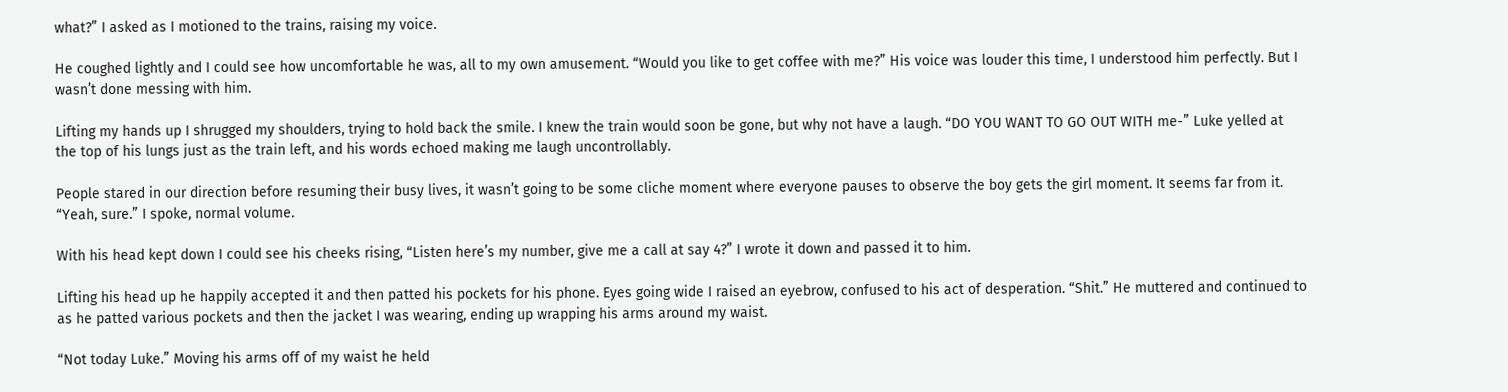what?” I asked as I motioned to the trains, raising my voice.

He coughed lightly and I could see how uncomfortable he was, all to my own amusement. “Would you like to get coffee with me?” His voice was louder this time, I understood him perfectly. But I wasn’t done messing with him.

Lifting my hands up I shrugged my shoulders, trying to hold back the smile. I knew the train would soon be gone, but why not have a laugh. “DO YOU WANT TO GO OUT WITH me-” Luke yelled at the top of his lungs just as the train left, and his words echoed making me laugh uncontrollably.

People stared in our direction before resuming their busy lives, it wasn’t going to be some cliche moment where everyone pauses to observe the boy gets the girl moment. It seems far from it. “Yeah, sure.” I spoke, normal volume.

With his head kept down I could see his cheeks rising, “Listen here’s my number, give me a call at say 4?” I wrote it down and passed it to him.

Lifting his head up he happily accepted it and then patted his pockets for his phone. Eyes going wide I raised an eyebrow, confused to his act of desperation. “Shit.” He muttered and continued to as he patted various pockets and then the jacket I was wearing, ending up wrapping his arms around my waist.

“Not today Luke.” Moving his arms off of my waist he held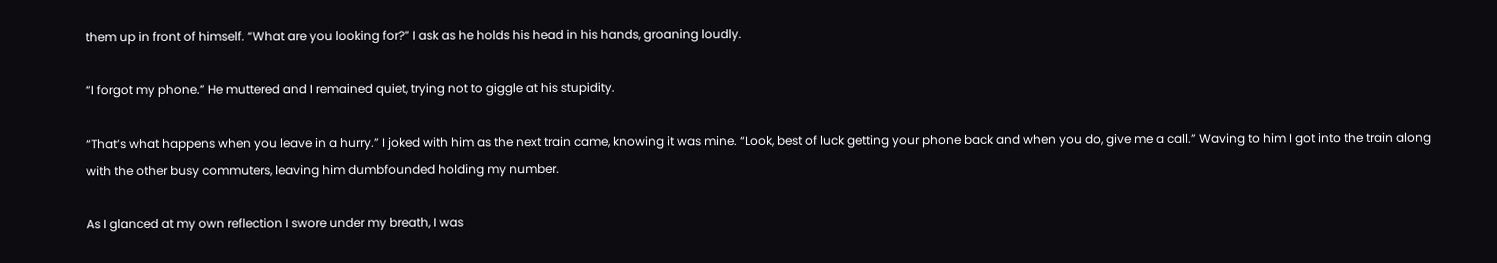them up in front of himself. “What are you looking for?” I ask as he holds his head in his hands, groaning loudly.

“I forgot my phone.” He muttered and I remained quiet, trying not to giggle at his stupidity.

“That’s what happens when you leave in a hurry.” I joked with him as the next train came, knowing it was mine. “Look, best of luck getting your phone back and when you do, give me a call.” Waving to him I got into the train along with the other busy commuters, leaving him dumbfounded holding my number.

As I glanced at my own reflection I swore under my breath, I was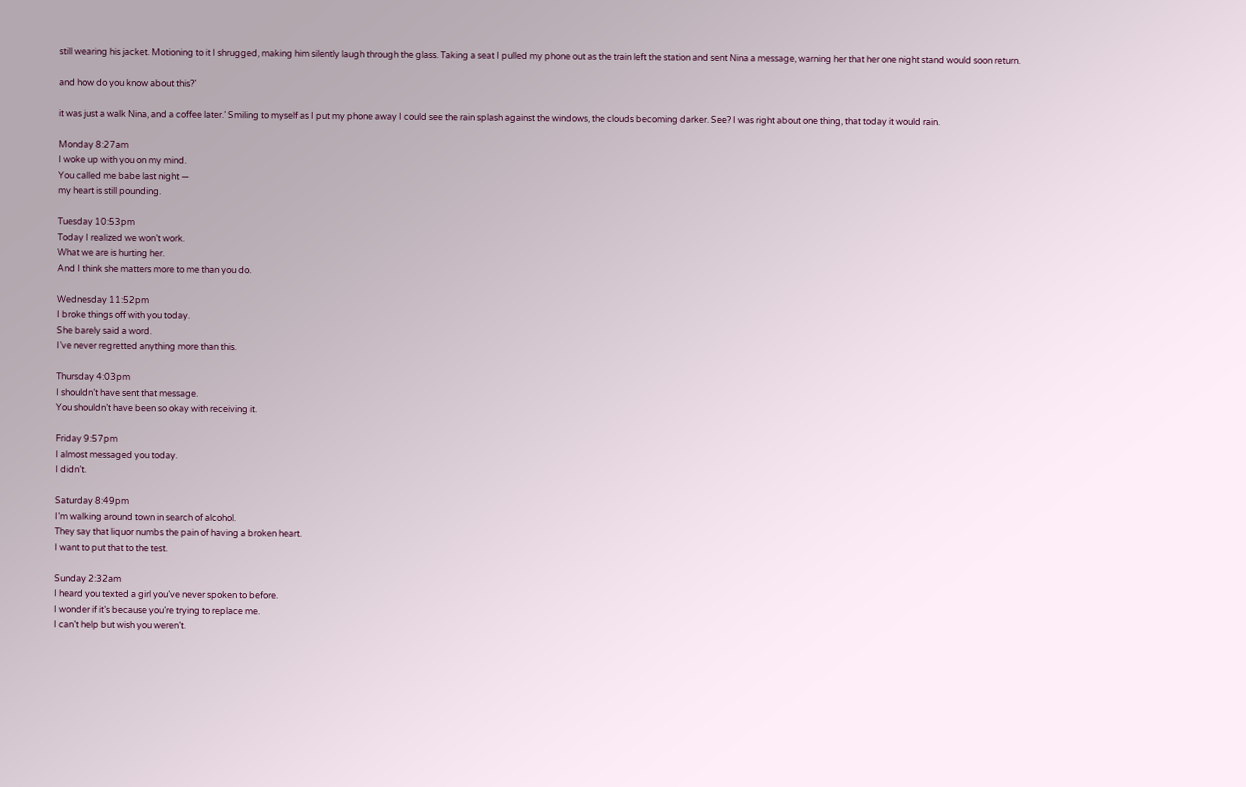still wearing his jacket. Motioning to it I shrugged, making him silently laugh through the glass. Taking a seat I pulled my phone out as the train left the station and sent Nina a message, warning her that her one night stand would soon return.

and how do you know about this?’

it was just a walk Nina, and a coffee later.’ Smiling to myself as I put my phone away I could see the rain splash against the windows, the clouds becoming darker. See? I was right about one thing, that today it would rain.

Monday 8:27am
I woke up with you on my mind.
You called me babe last night —
my heart is still pounding.

Tuesday 10:53pm
Today I realized we won’t work.
What we are is hurting her.
And I think she matters more to me than you do.

Wednesday 11:52pm
I broke things off with you today.
She barely said a word.
I’ve never regretted anything more than this.

Thursday 4:03pm
I shouldn’t have sent that message.
You shouldn’t have been so okay with receiving it.

Friday 9:57pm
I almost messaged you today.
I didn’t.

Saturday 8:49pm
I’m walking around town in search of alcohol.
They say that liquor numbs the pain of having a broken heart.
I want to put that to the test.

Sunday 2:32am
I heard you texted a girl you’ve never spoken to before.
I wonder if it’s because you’re trying to replace me.
I can’t help but wish you weren’t.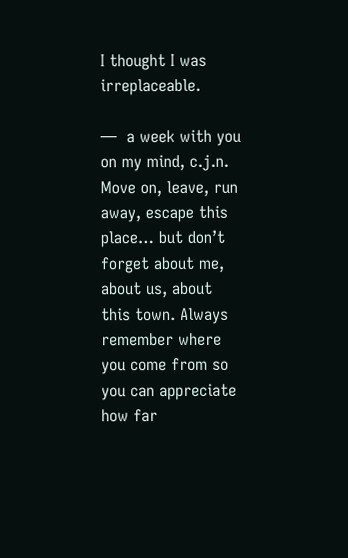I thought I was irreplaceable.

—  a week with you on my mind, c.j.n.
Move on, leave, run away, escape this place… but don’t forget about me, about us, about this town. Always remember where you come from so you can appreciate how far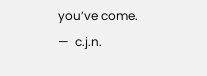you’ve come.
—  c.j.n.